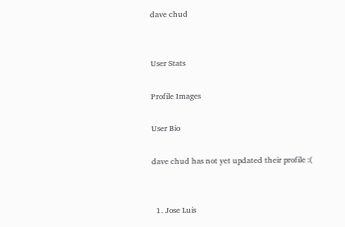dave chud


User Stats

Profile Images

User Bio

dave chud has not yet updated their profile :(


  1. Jose Luis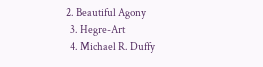2. Beautiful Agony
  3. Hegre-Art
  4. Michael R. Duffy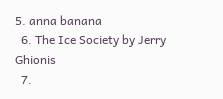5. anna banana
  6. The Ice Society by Jerry Ghionis
  7.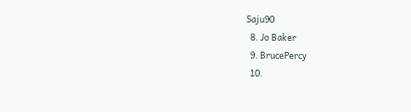Saju90
  8. Jo Baker
  9. BrucePercy
  10.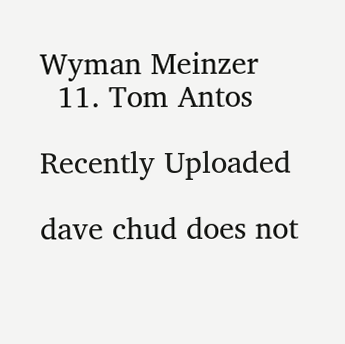Wyman Meinzer
  11. Tom Antos

Recently Uploaded

dave chud does not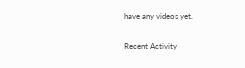have any videos yet.

Recent Activity